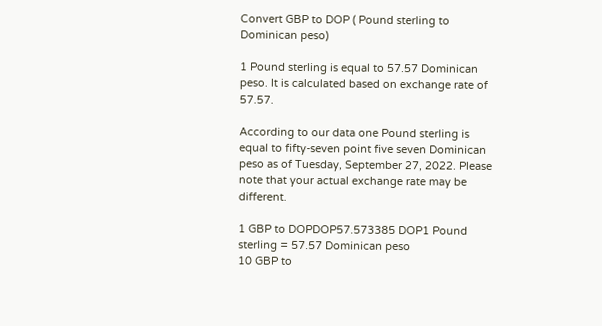Convert GBP to DOP ( Pound sterling to Dominican peso)

1 Pound sterling is equal to 57.57 Dominican peso. It is calculated based on exchange rate of 57.57.

According to our data one Pound sterling is equal to fifty-seven point five seven Dominican peso as of Tuesday, September 27, 2022. Please note that your actual exchange rate may be different.

1 GBP to DOPDOP57.573385 DOP1 Pound sterling = 57.57 Dominican peso
10 GBP to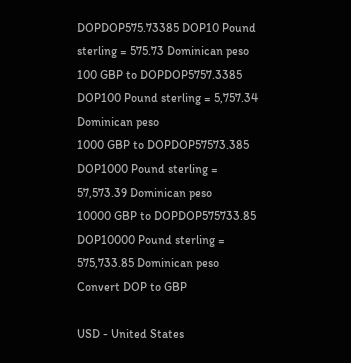DOPDOP575.73385 DOP10 Pound sterling = 575.73 Dominican peso
100 GBP to DOPDOP5757.3385 DOP100 Pound sterling = 5,757.34 Dominican peso
1000 GBP to DOPDOP57573.385 DOP1000 Pound sterling = 57,573.39 Dominican peso
10000 GBP to DOPDOP575733.85 DOP10000 Pound sterling = 575,733.85 Dominican peso
Convert DOP to GBP

USD - United States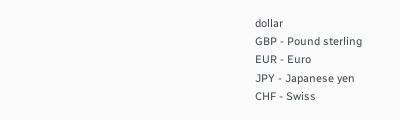dollar
GBP - Pound sterling
EUR - Euro
JPY - Japanese yen
CHF - Swiss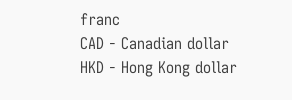franc
CAD - Canadian dollar
HKD - Hong Kong dollar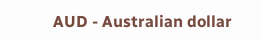AUD - Australian dollar